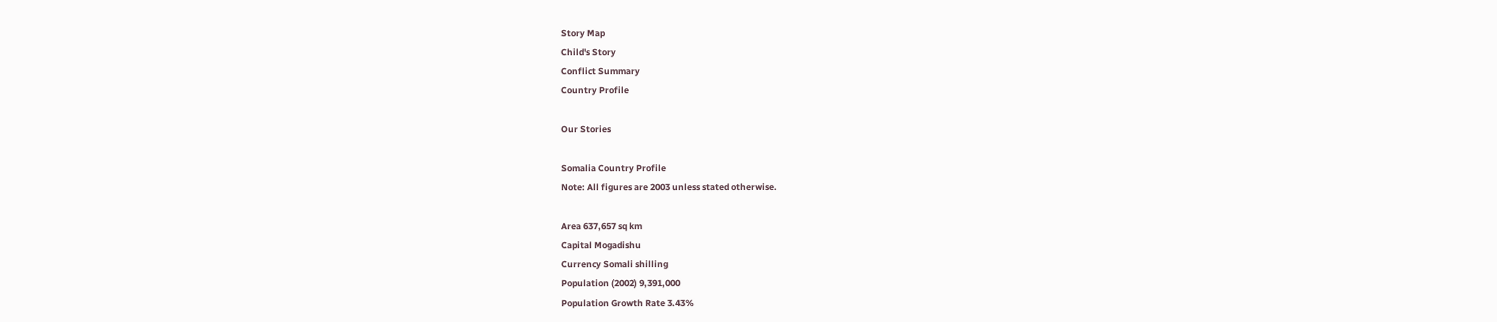Story Map
Child's Story
Conflict Summary
Country Profile

Our Stories

Somalia Country Profile
Note: All figures are 2003 unless stated otherwise.

Area 637,657 sq km
Capital Mogadishu
Currency Somali shilling
Population (2002) 9,391,000
Population Growth Rate 3.43%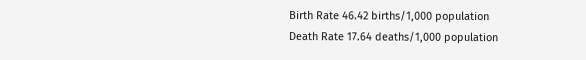Birth Rate 46.42 births/1,000 population
Death Rate 17.64 deaths/1,000 population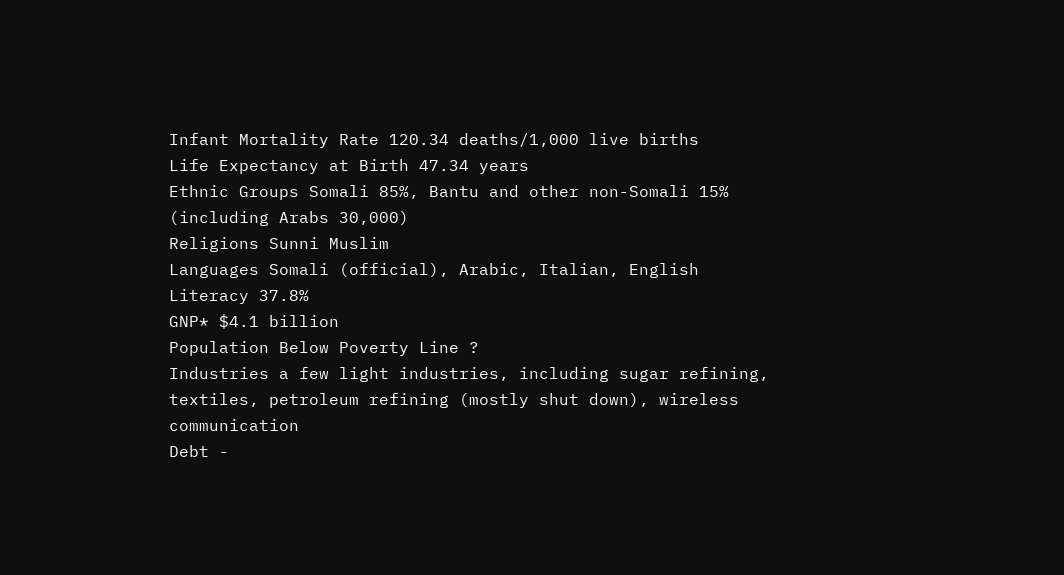Infant Mortality Rate 120.34 deaths/1,000 live births
Life Expectancy at Birth 47.34 years
Ethnic Groups Somali 85%, Bantu and other non-Somali 15% (including Arabs 30,000)
Religions Sunni Muslim
Languages Somali (official), Arabic, Italian, English
Literacy 37.8%
GNP* $4.1 billion
Population Below Poverty Line ?
Industries a few light industries, including sugar refining, textiles, petroleum refining (mostly shut down), wireless communication
Debt -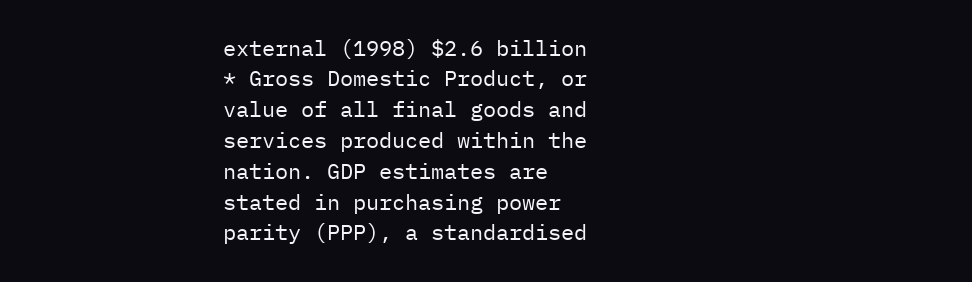external (1998) $2.6 billion
* Gross Domestic Product, or value of all final goods and services produced within the nation. GDP estimates are stated in purchasing power parity (PPP), a standardised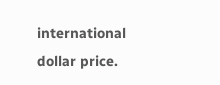international dollar price.